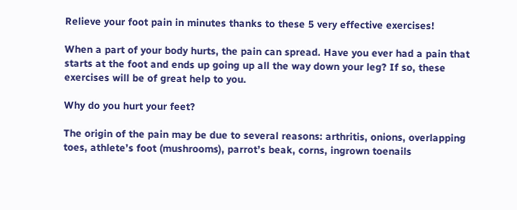Relieve your foot pain in minutes thanks to these 5 very effective exercises!

When a part of your body hurts, the pain can spread. Have you ever had a pain that starts at the foot and ends up going up all the way down your leg? If so, these exercises will be of great help to you.

Why do you hurt your feet?

The origin of the pain may be due to several reasons: arthritis, onions, overlapping toes, athlete’s foot (mushrooms), parrot’s beak, corns, ingrown toenails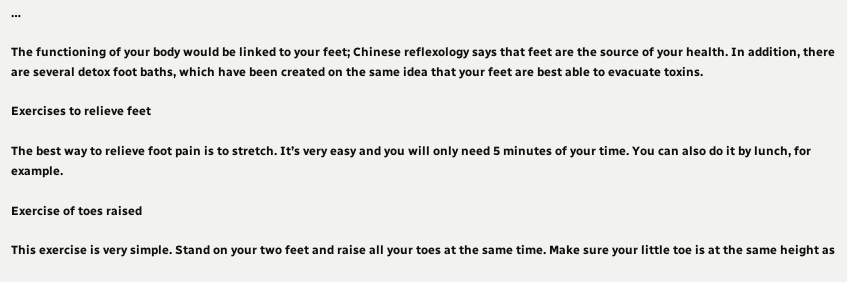…

The functioning of your body would be linked to your feet; Chinese reflexology says that feet are the source of your health. In addition, there are several detox foot baths, which have been created on the same idea that your feet are best able to evacuate toxins.

Exercises to relieve feet

The best way to relieve foot pain is to stretch. It’s very easy and you will only need 5 minutes of your time. You can also do it by lunch, for example.

Exercise of toes raised

This exercise is very simple. Stand on your two feet and raise all your toes at the same time. Make sure your little toe is at the same height as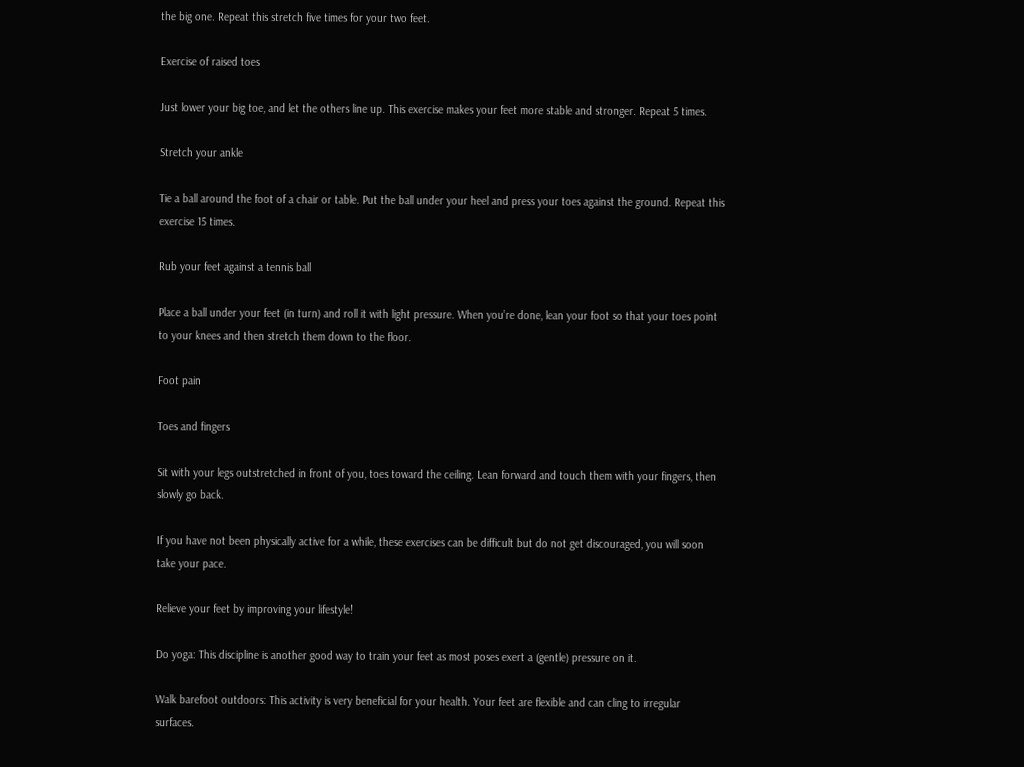the big one. Repeat this stretch five times for your two feet.

Exercise of raised toes

Just lower your big toe, and let the others line up. This exercise makes your feet more stable and stronger. Repeat 5 times.

Stretch your ankle

Tie a ball around the foot of a chair or table. Put the ball under your heel and press your toes against the ground. Repeat this exercise 15 times.

Rub your feet against a tennis ball

Place a ball under your feet (in turn) and roll it with light pressure. When you’re done, lean your foot so that your toes point to your knees and then stretch them down to the floor.

Foot pain

Toes and fingers

Sit with your legs outstretched in front of you, toes toward the ceiling. Lean forward and touch them with your fingers, then slowly go back.

If you have not been physically active for a while, these exercises can be difficult but do not get discouraged, you will soon take your pace.

Relieve your feet by improving your lifestyle!

Do yoga: This discipline is another good way to train your feet as most poses exert a (gentle) pressure on it.

Walk barefoot outdoors: This activity is very beneficial for your health. Your feet are flexible and can cling to irregular surfaces.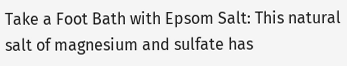Take a Foot Bath with Epsom Salt: This natural salt of magnesium and sulfate has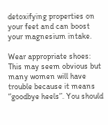detoxifying properties on your feet and can boost your magnesium intake.

Wear appropriate shoes: This may seem obvious but many women will have trouble because it means “goodbye heels”. You should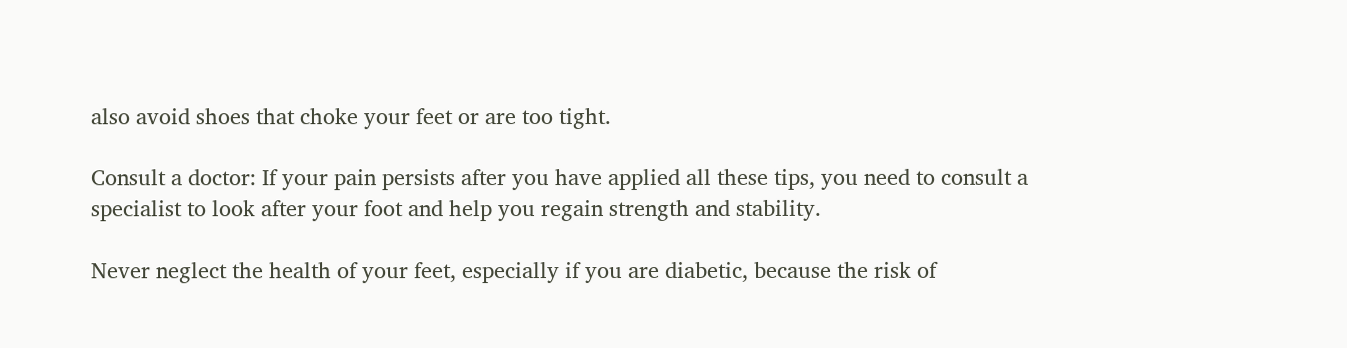also avoid shoes that choke your feet or are too tight.

Consult a doctor: If your pain persists after you have applied all these tips, you need to consult a specialist to look after your foot and help you regain strength and stability.

Never neglect the health of your feet, especially if you are diabetic, because the risk of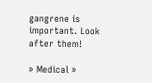gangrene is important. Look after them!

» Medical »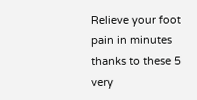Relieve your foot pain in minutes thanks to these 5 very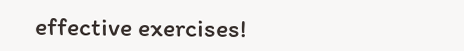effective exercises!